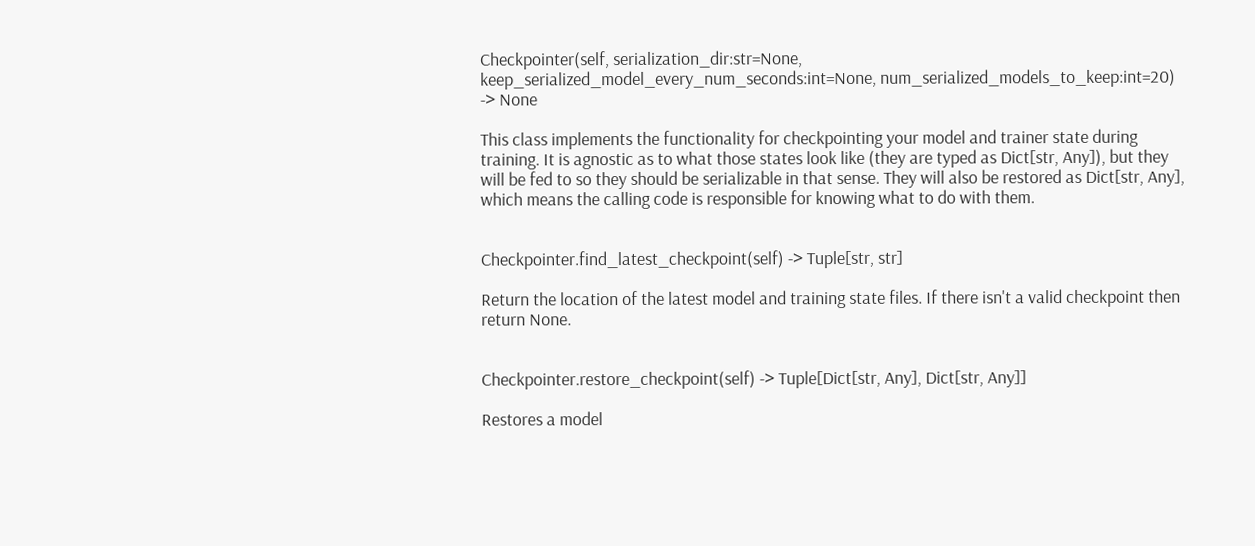Checkpointer(self, serialization_dir:str=None, keep_serialized_model_every_num_seconds:int=None, num_serialized_models_to_keep:int=20) -> None

This class implements the functionality for checkpointing your model and trainer state during training. It is agnostic as to what those states look like (they are typed as Dict[str, Any]), but they will be fed to so they should be serializable in that sense. They will also be restored as Dict[str, Any], which means the calling code is responsible for knowing what to do with them.


Checkpointer.find_latest_checkpoint(self) -> Tuple[str, str]

Return the location of the latest model and training state files. If there isn't a valid checkpoint then return None.


Checkpointer.restore_checkpoint(self) -> Tuple[Dict[str, Any], Dict[str, Any]]

Restores a model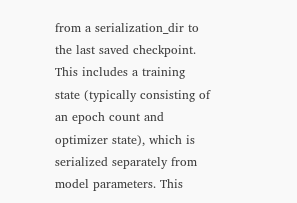from a serialization_dir to the last saved checkpoint. This includes a training state (typically consisting of an epoch count and optimizer state), which is serialized separately from model parameters. This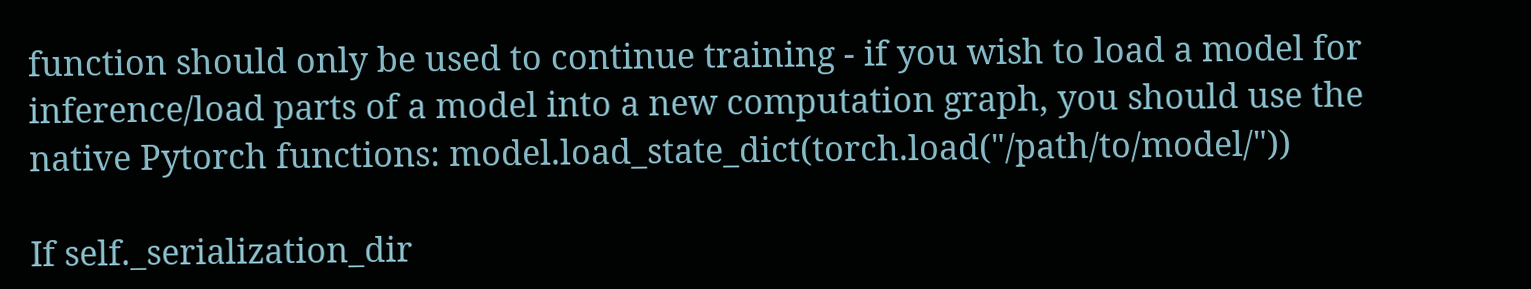function should only be used to continue training - if you wish to load a model for inference/load parts of a model into a new computation graph, you should use the native Pytorch functions: model.load_state_dict(torch.load("/path/to/model/"))

If self._serialization_dir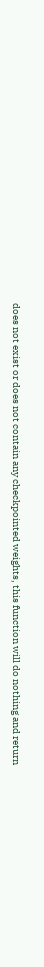does not exist or does not contain any checkpointed weights, this function will do nothing and return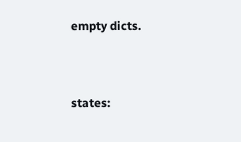empty dicts.


states: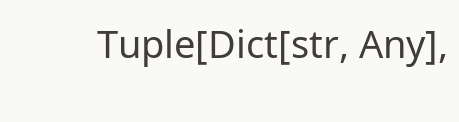Tuple[Dict[str, Any],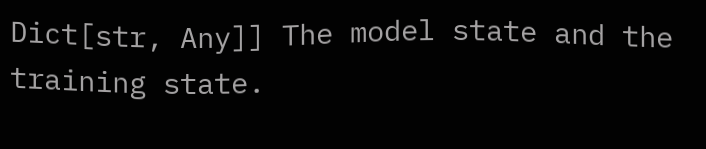Dict[str, Any]] The model state and the training state.